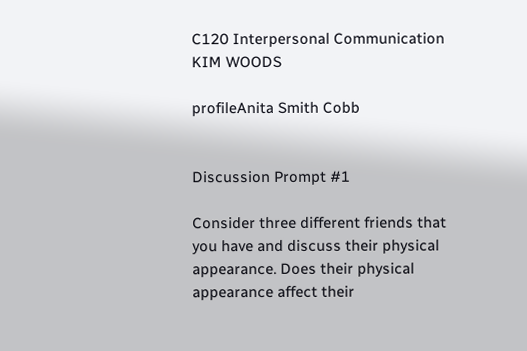C120 Interpersonal Communication KIM WOODS

profileAnita Smith Cobb


Discussion Prompt #1

Consider three different friends that you have and discuss their physical appearance. Does their physical appearance affect their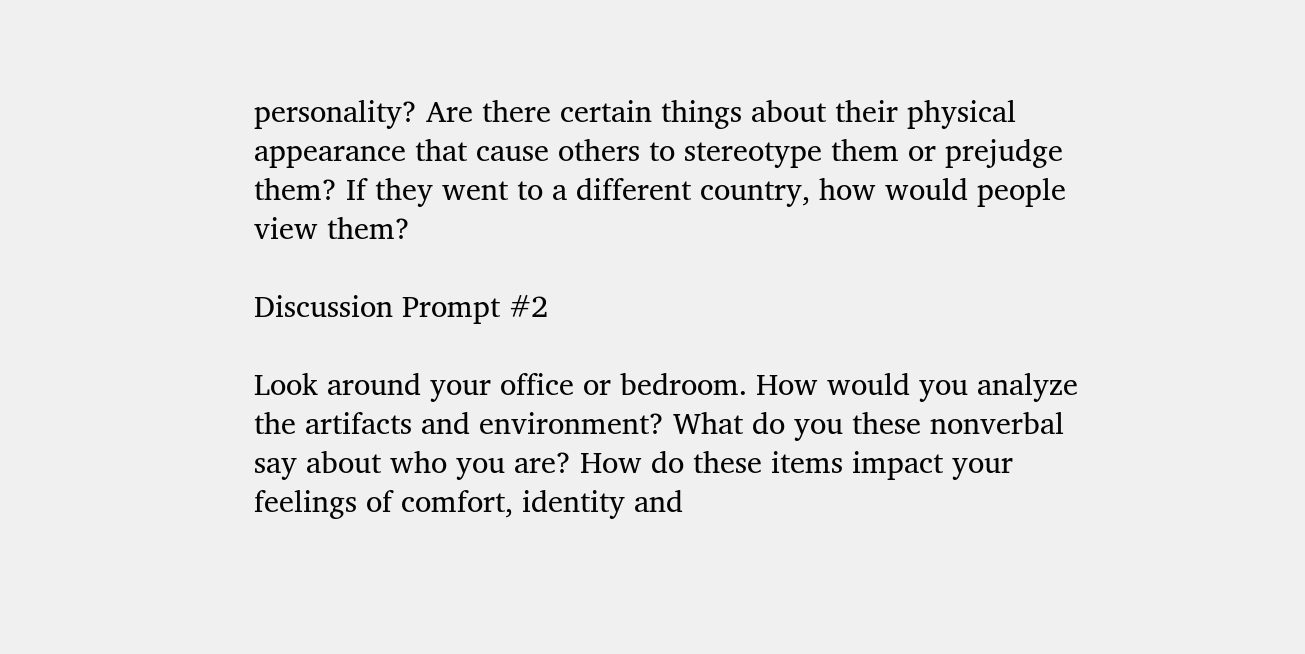personality? Are there certain things about their physical appearance that cause others to stereotype them or prejudge them? If they went to a different country, how would people view them?

Discussion Prompt #2

Look around your office or bedroom. How would you analyze the artifacts and environment? What do you these nonverbal say about who you are? How do these items impact your feelings of comfort, identity and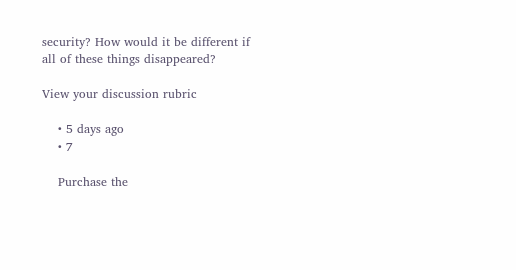security? How would it be different if all of these things disappeared?

View your discussion rubric

    • 5 days ago
    • 7

    Purchase the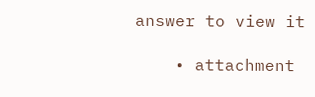answer to view it

    • attachment